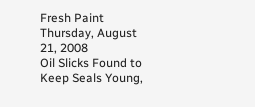Fresh Paint
Thursday, August 21, 2008
Oil Slicks Found to Keep Seals Young,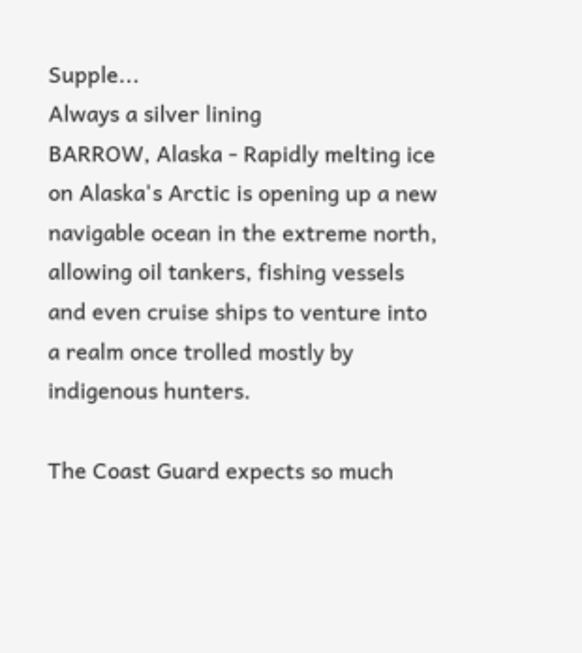Supple...
Always a silver lining
BARROW, Alaska - Rapidly melting ice on Alaska's Arctic is opening up a new navigable ocean in the extreme north, allowing oil tankers, fishing vessels and even cruise ships to venture into a realm once trolled mostly by indigenous hunters.

The Coast Guard expects so much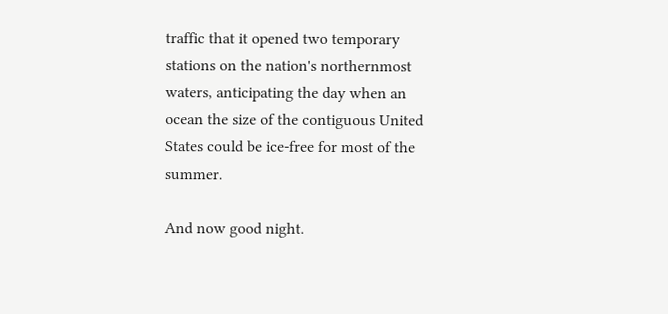traffic that it opened two temporary stations on the nation's northernmost waters, anticipating the day when an ocean the size of the contiguous United States could be ice-free for most of the summer.

And now good night.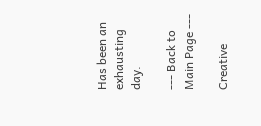Has been an exhausting day.

--- Back to Main Page ---

Creative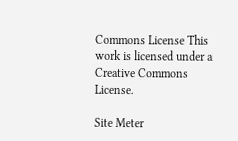Commons License This work is licensed under a Creative Commons License.

Site Meter